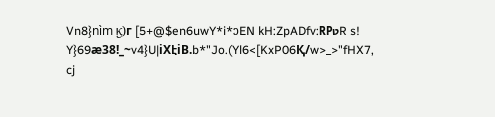Vn8}nìm ϗ)г [5+@$en6uwY*i*ͻEN kH:ZpADfv:RPטR s! Y}69ӕ38!_~v4}U|iXէiB.b*"Jo.(Yl6<[KxP06Қ/w>_>"fHX7, cj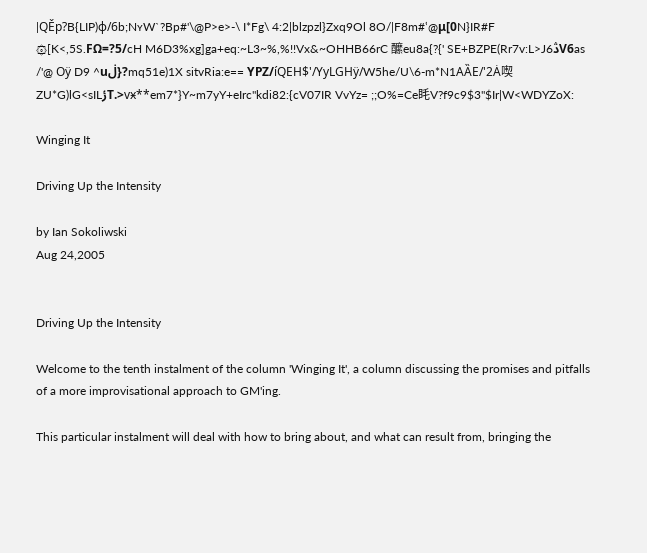|QĚp?B{LIP)ф/6b;NʏW`?Bp#'\@P>e>-\ I*Fg\ 4:2|blzpzl}Zxq9Ol 8O/|F8m#ʽ@μ[0N}IR#F ۞[K<,5S.FΩ=?5/cH M6D3%xg]ga+eq:~L3~%,%!!Vx&~OHHB66rC 醿eu8a{?{' SE+BZPE(Rr7v:L>J6ڎV6as /'@ Oÿ D9 ^uڶ}?mq51e)1X sitvRia:e== YΡZ/íQEH$'/YyLGHÿ/W5he/U\6-m*N1AȀE/'2Ȧ喫ZU*G)lG<sILݬT.>vӿ**em7*}Y~m7yY+eIrc"kdi82:{cV07IR VvYz= ;;O%=Ce眊V?f9c9$3"$Ir|W<WDYZoX:

Winging It

Driving Up the Intensity

by Ian Sokoliwski
Aug 24,2005


Driving Up the Intensity

Welcome to the tenth instalment of the column 'Winging It', a column discussing the promises and pitfalls of a more improvisational approach to GM'ing.

This particular instalment will deal with how to bring about, and what can result from, bringing the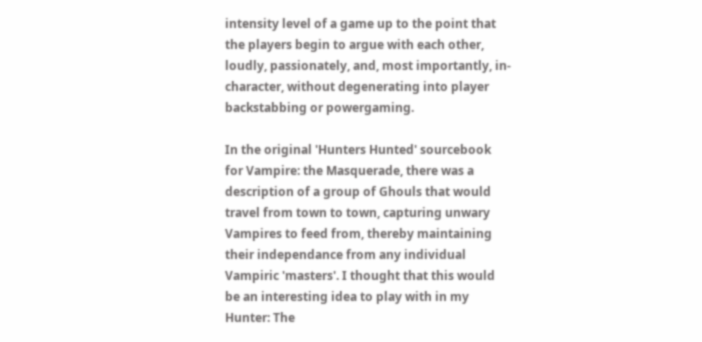intensity level of a game up to the point that the players begin to argue with each other, loudly, passionately, and, most importantly, in-character, without degenerating into player backstabbing or powergaming.

In the original 'Hunters Hunted' sourcebook for Vampire: the Masquerade, there was a description of a group of Ghouls that would travel from town to town, capturing unwary Vampires to feed from, thereby maintaining their independance from any individual Vampiric 'masters'. I thought that this would be an interesting idea to play with in my Hunter: The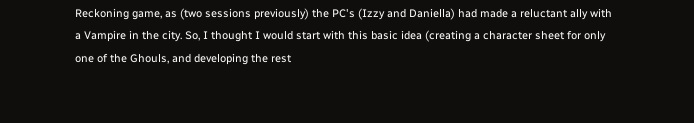Reckoning game, as (two sessions previously) the PC's (Izzy and Daniella) had made a reluctant ally with a Vampire in the city. So, I thought I would start with this basic idea (creating a character sheet for only one of the Ghouls, and developing the rest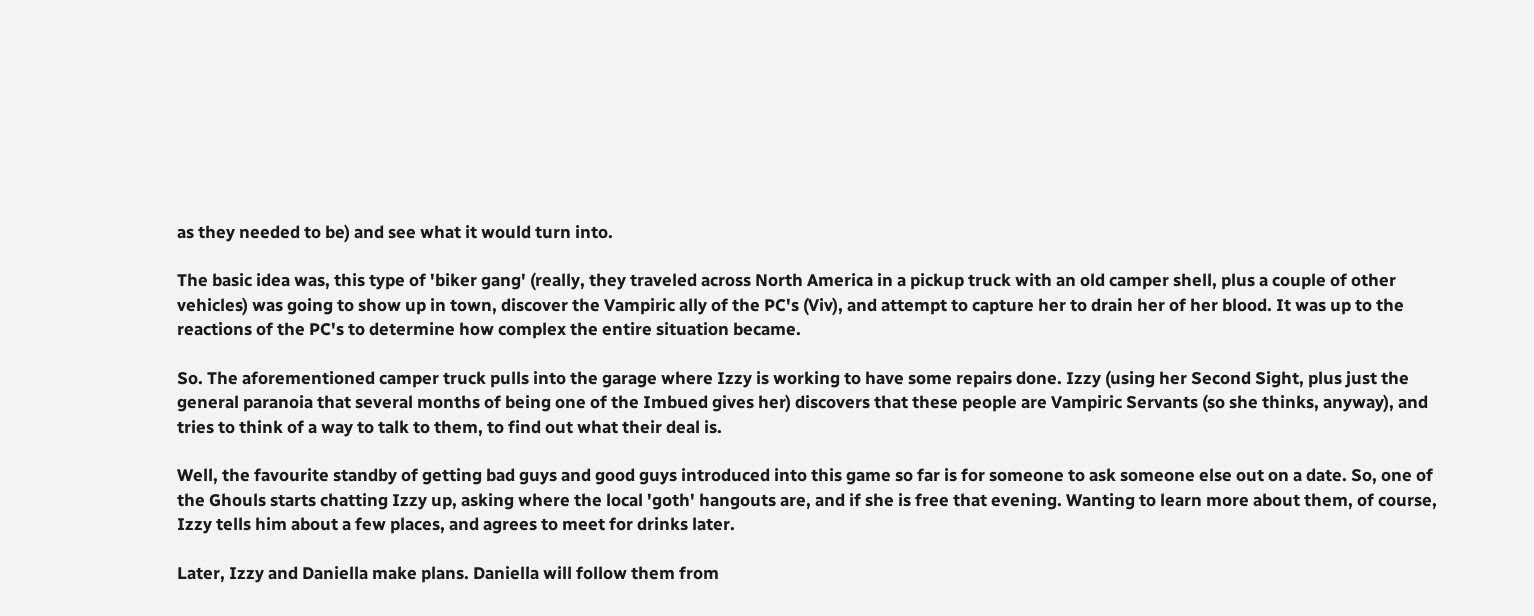as they needed to be) and see what it would turn into.

The basic idea was, this type of 'biker gang' (really, they traveled across North America in a pickup truck with an old camper shell, plus a couple of other vehicles) was going to show up in town, discover the Vampiric ally of the PC's (Viv), and attempt to capture her to drain her of her blood. It was up to the reactions of the PC's to determine how complex the entire situation became.

So. The aforementioned camper truck pulls into the garage where Izzy is working to have some repairs done. Izzy (using her Second Sight, plus just the general paranoia that several months of being one of the Imbued gives her) discovers that these people are Vampiric Servants (so she thinks, anyway), and tries to think of a way to talk to them, to find out what their deal is.

Well, the favourite standby of getting bad guys and good guys introduced into this game so far is for someone to ask someone else out on a date. So, one of the Ghouls starts chatting Izzy up, asking where the local 'goth' hangouts are, and if she is free that evening. Wanting to learn more about them, of course, Izzy tells him about a few places, and agrees to meet for drinks later.

Later, Izzy and Daniella make plans. Daniella will follow them from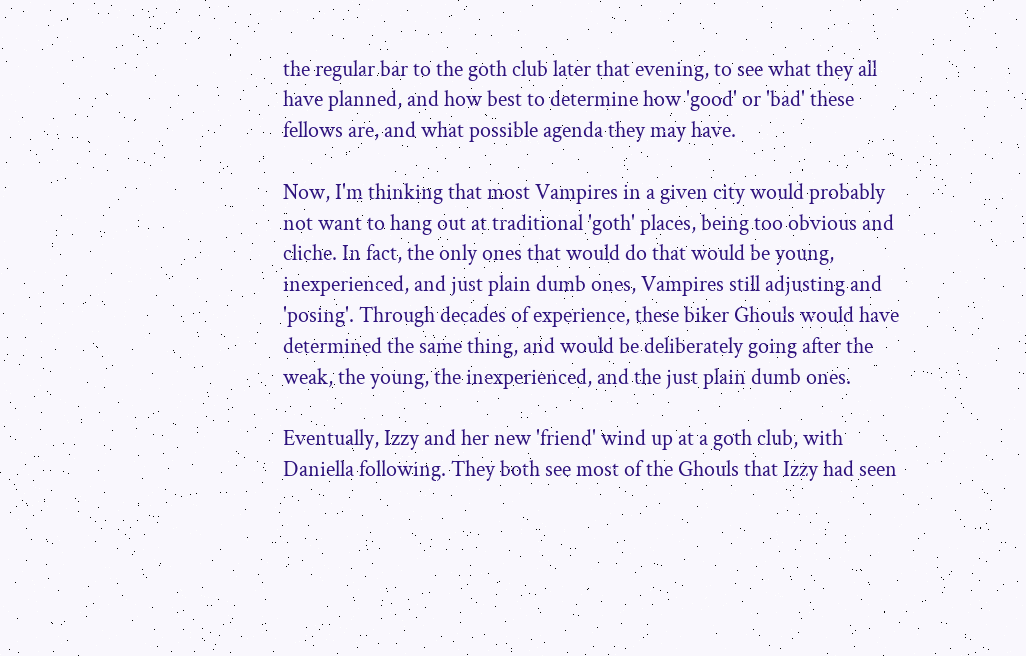the regular bar to the goth club later that evening, to see what they all have planned, and how best to determine how 'good' or 'bad' these fellows are, and what possible agenda they may have.

Now, I'm thinking that most Vampires in a given city would probably not want to hang out at traditional 'goth' places, being too obvious and cliche. In fact, the only ones that would do that would be young, inexperienced, and just plain dumb ones, Vampires still adjusting and 'posing'. Through decades of experience, these biker Ghouls would have determined the same thing, and would be deliberately going after the weak, the young, the inexperienced, and the just plain dumb ones.

Eventually, Izzy and her new 'friend' wind up at a goth club, with Daniella following. They both see most of the Ghouls that Izzy had seen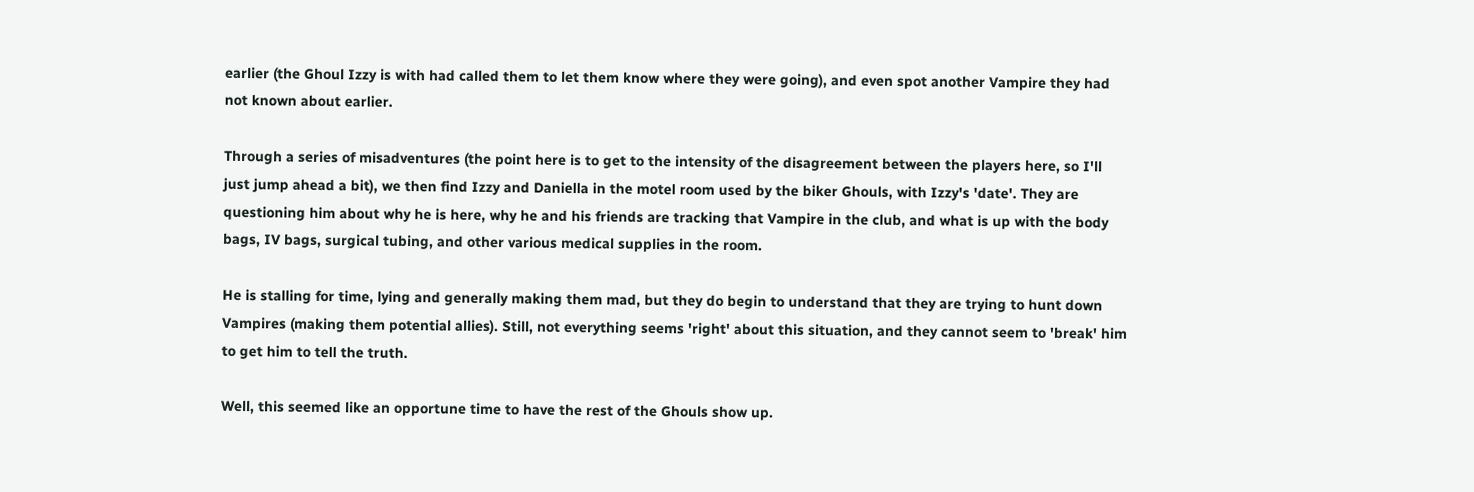earlier (the Ghoul Izzy is with had called them to let them know where they were going), and even spot another Vampire they had not known about earlier.

Through a series of misadventures (the point here is to get to the intensity of the disagreement between the players here, so I'll just jump ahead a bit), we then find Izzy and Daniella in the motel room used by the biker Ghouls, with Izzy's 'date'. They are questioning him about why he is here, why he and his friends are tracking that Vampire in the club, and what is up with the body bags, IV bags, surgical tubing, and other various medical supplies in the room.

He is stalling for time, lying and generally making them mad, but they do begin to understand that they are trying to hunt down Vampires (making them potential allies). Still, not everything seems 'right' about this situation, and they cannot seem to 'break' him to get him to tell the truth.

Well, this seemed like an opportune time to have the rest of the Ghouls show up.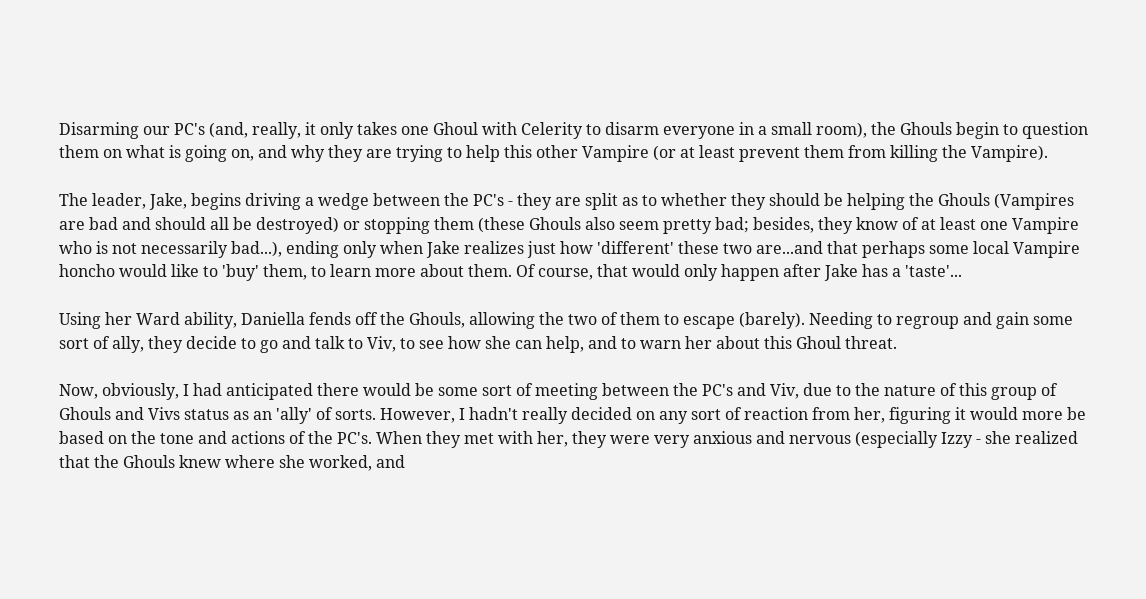Disarming our PC's (and, really, it only takes one Ghoul with Celerity to disarm everyone in a small room), the Ghouls begin to question them on what is going on, and why they are trying to help this other Vampire (or at least prevent them from killing the Vampire).

The leader, Jake, begins driving a wedge between the PC's - they are split as to whether they should be helping the Ghouls (Vampires are bad and should all be destroyed) or stopping them (these Ghouls also seem pretty bad; besides, they know of at least one Vampire who is not necessarily bad...), ending only when Jake realizes just how 'different' these two are...and that perhaps some local Vampire honcho would like to 'buy' them, to learn more about them. Of course, that would only happen after Jake has a 'taste'...

Using her Ward ability, Daniella fends off the Ghouls, allowing the two of them to escape (barely). Needing to regroup and gain some sort of ally, they decide to go and talk to Viv, to see how she can help, and to warn her about this Ghoul threat.

Now, obviously, I had anticipated there would be some sort of meeting between the PC's and Viv, due to the nature of this group of Ghouls and Vivs status as an 'ally' of sorts. However, I hadn't really decided on any sort of reaction from her, figuring it would more be based on the tone and actions of the PC's. When they met with her, they were very anxious and nervous (especially Izzy - she realized that the Ghouls knew where she worked, and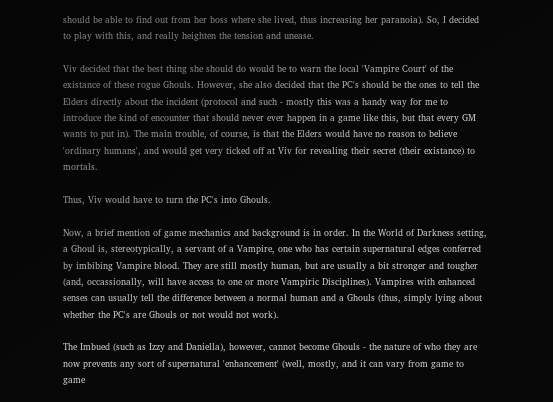should be able to find out from her boss where she lived, thus increasing her paranoia). So, I decided to play with this, and really heighten the tension and unease.

Viv decided that the best thing she should do would be to warn the local 'Vampire Court' of the existance of these rogue Ghouls. However, she also decided that the PC's should be the ones to tell the Elders directly about the incident (protocol and such - mostly this was a handy way for me to introduce the kind of encounter that should never ever happen in a game like this, but that every GM wants to put in). The main trouble, of course, is that the Elders would have no reason to believe 'ordinary humans', and would get very ticked off at Viv for revealing their secret (their existance) to mortals.

Thus, Viv would have to turn the PC's into Ghouls.

Now, a brief mention of game mechanics and background is in order. In the World of Darkness setting, a Ghoul is, stereotypically, a servant of a Vampire, one who has certain supernatural edges conferred by imbibing Vampire blood. They are still mostly human, but are usually a bit stronger and tougher (and, occassionally, will have access to one or more Vampiric Disciplines). Vampires with enhanced senses can usually tell the difference between a normal human and a Ghouls (thus, simply lying about whether the PC's are Ghouls or not would not work).

The Imbued (such as Izzy and Daniella), however, cannot become Ghouls - the nature of who they are now prevents any sort of supernatural 'enhancement' (well, mostly, and it can vary from game to game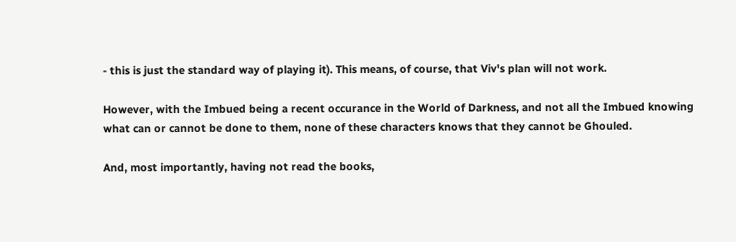- this is just the standard way of playing it). This means, of course, that Viv's plan will not work.

However, with the Imbued being a recent occurance in the World of Darkness, and not all the Imbued knowing what can or cannot be done to them, none of these characters knows that they cannot be Ghouled.

And, most importantly, having not read the books,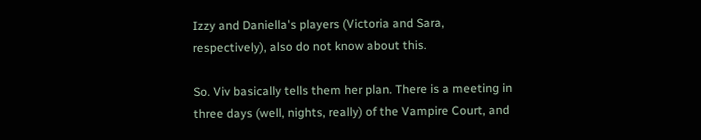Izzy and Daniella's players (Victoria and Sara, respectively), also do not know about this.

So. Viv basically tells them her plan. There is a meeting in three days (well, nights, really) of the Vampire Court, and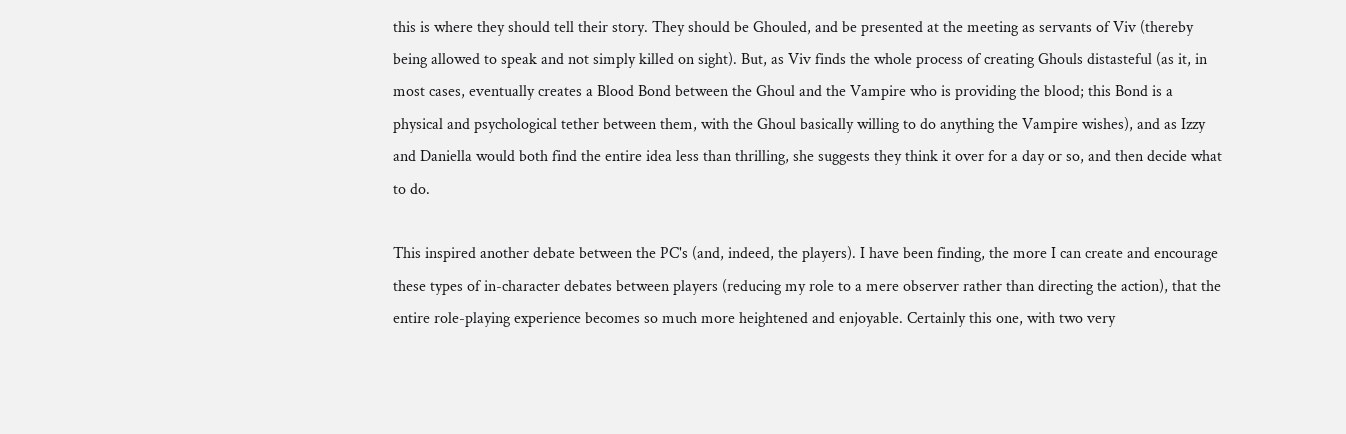this is where they should tell their story. They should be Ghouled, and be presented at the meeting as servants of Viv (thereby being allowed to speak and not simply killed on sight). But, as Viv finds the whole process of creating Ghouls distasteful (as it, in most cases, eventually creates a Blood Bond between the Ghoul and the Vampire who is providing the blood; this Bond is a physical and psychological tether between them, with the Ghoul basically willing to do anything the Vampire wishes), and as Izzy and Daniella would both find the entire idea less than thrilling, she suggests they think it over for a day or so, and then decide what to do.

This inspired another debate between the PC's (and, indeed, the players). I have been finding, the more I can create and encourage these types of in-character debates between players (reducing my role to a mere observer rather than directing the action), that the entire role-playing experience becomes so much more heightened and enjoyable. Certainly this one, with two very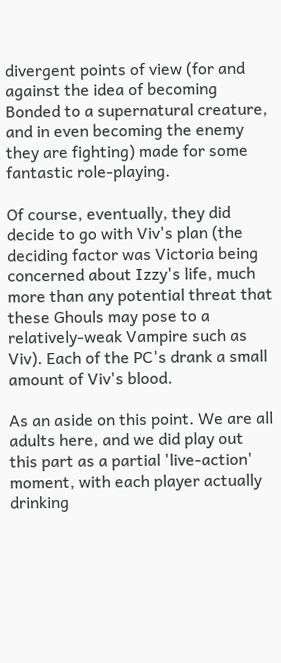divergent points of view (for and against the idea of becoming Bonded to a supernatural creature, and in even becoming the enemy they are fighting) made for some fantastic role-playing.

Of course, eventually, they did decide to go with Viv's plan (the deciding factor was Victoria being concerned about Izzy's life, much more than any potential threat that these Ghouls may pose to a relatively-weak Vampire such as Viv). Each of the PC's drank a small amount of Viv's blood.

As an aside on this point. We are all adults here, and we did play out this part as a partial 'live-action' moment, with each player actually drinking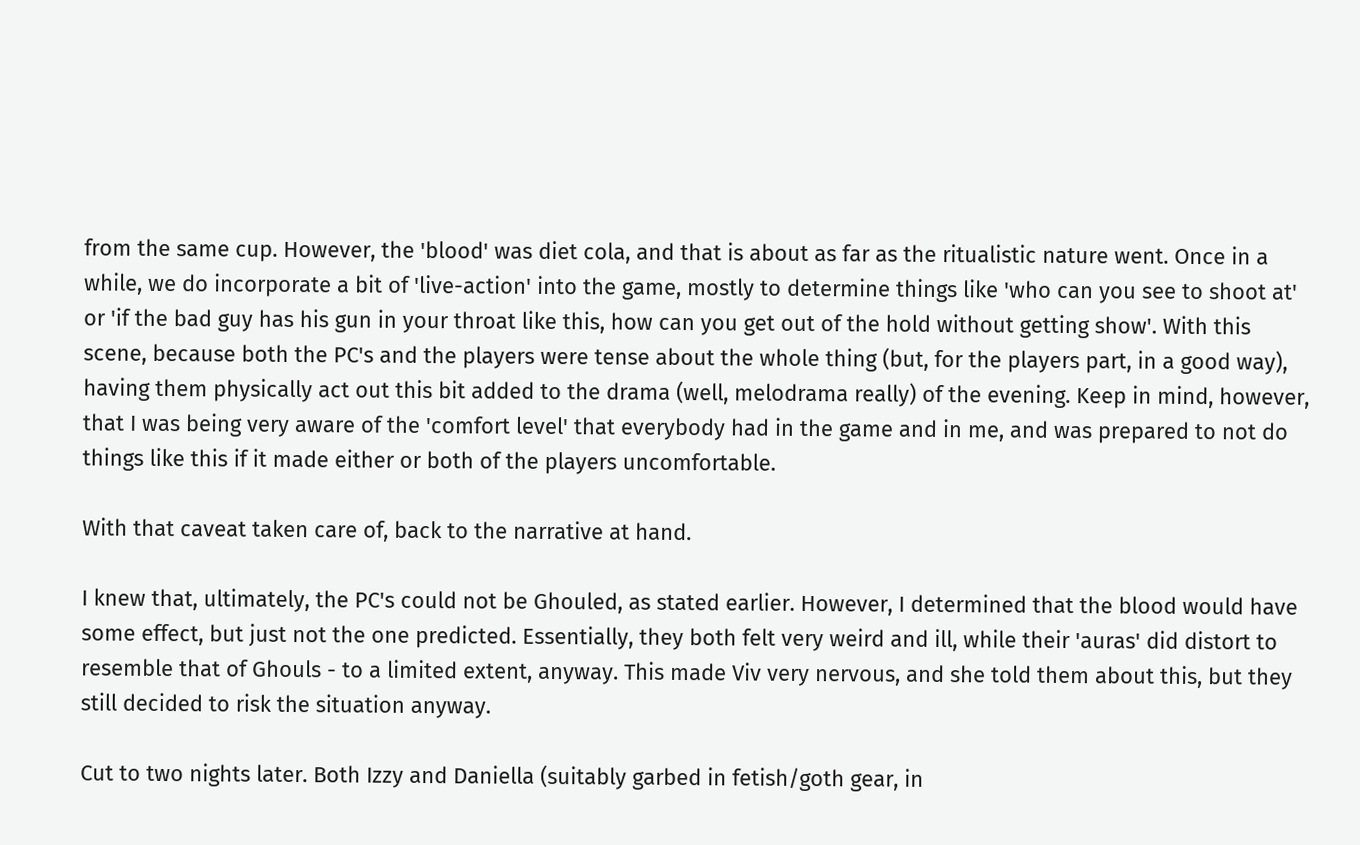from the same cup. However, the 'blood' was diet cola, and that is about as far as the ritualistic nature went. Once in a while, we do incorporate a bit of 'live-action' into the game, mostly to determine things like 'who can you see to shoot at' or 'if the bad guy has his gun in your throat like this, how can you get out of the hold without getting show'. With this scene, because both the PC's and the players were tense about the whole thing (but, for the players part, in a good way), having them physically act out this bit added to the drama (well, melodrama really) of the evening. Keep in mind, however, that I was being very aware of the 'comfort level' that everybody had in the game and in me, and was prepared to not do things like this if it made either or both of the players uncomfortable.

With that caveat taken care of, back to the narrative at hand.

I knew that, ultimately, the PC's could not be Ghouled, as stated earlier. However, I determined that the blood would have some effect, but just not the one predicted. Essentially, they both felt very weird and ill, while their 'auras' did distort to resemble that of Ghouls - to a limited extent, anyway. This made Viv very nervous, and she told them about this, but they still decided to risk the situation anyway.

Cut to two nights later. Both Izzy and Daniella (suitably garbed in fetish/goth gear, in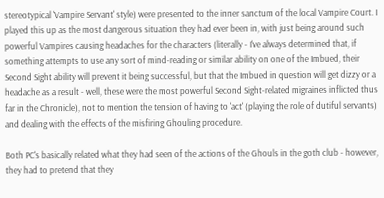stereotypical 'Vampire Servant' style) were presented to the inner sanctum of the local Vampire Court. I played this up as the most dangerous situation they had ever been in, with just being around such powerful Vampires causing headaches for the characters (literally - I've always determined that, if something attempts to use any sort of mind-reading or similar ability on one of the Imbued, their Second Sight ability will prevent it being successful, but that the Imbued in question will get dizzy or a headache as a result - well, these were the most powerful Second Sight-related migraines inflicted thus far in the Chronicle), not to mention the tension of having to 'act' (playing the role of dutiful servants) and dealing with the effects of the misfiring Ghouling procedure.

Both PC's basically related what they had seen of the actions of the Ghouls in the goth club - however, they had to pretend that they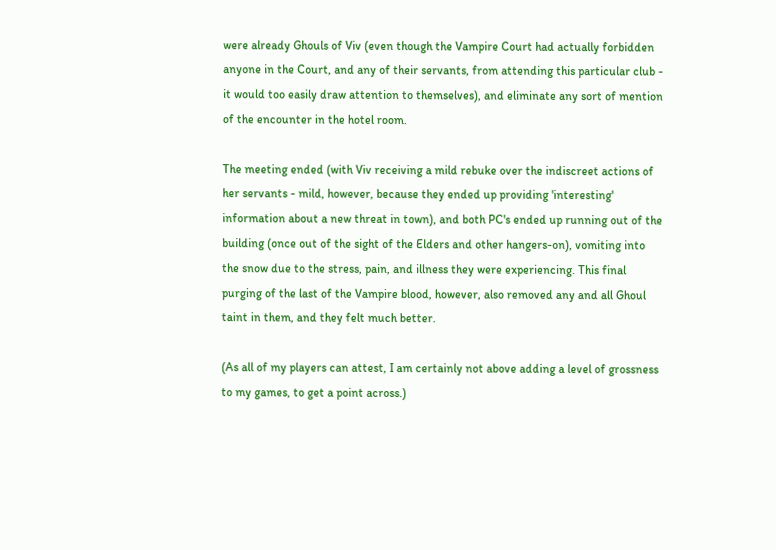were already Ghouls of Viv (even though the Vampire Court had actually forbidden anyone in the Court, and any of their servants, from attending this particular club - it would too easily draw attention to themselves), and eliminate any sort of mention of the encounter in the hotel room.

The meeting ended (with Viv receiving a mild rebuke over the indiscreet actions of her servants - mild, however, because they ended up providing 'interesting' information about a new threat in town), and both PC's ended up running out of the building (once out of the sight of the Elders and other hangers-on), vomiting into the snow due to the stress, pain, and illness they were experiencing. This final purging of the last of the Vampire blood, however, also removed any and all Ghoul taint in them, and they felt much better.

(As all of my players can attest, I am certainly not above adding a level of grossness to my games, to get a point across.)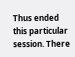Thus ended this particular session. There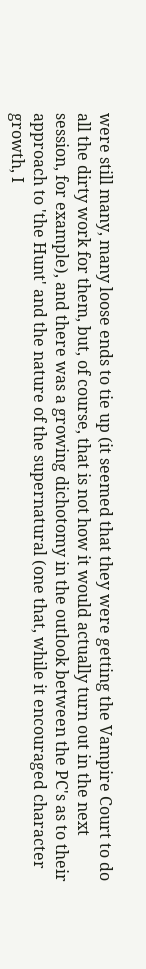were still many, many loose ends to tie up (it seemed that they were getting the Vampire Court to do all the dirty work for them, but, of course, that is not how it would actually turn out in the next session, for example), and there was a growing dichotomy in the outlook between the PC's as to their approach to 'the Hunt' and the nature of the supernatural (one that, while it encouraged character growth, I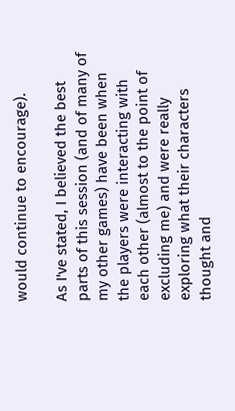would continue to encourage).

As I've stated, I believed the best parts of this session (and of many of my other games) have been when the players were interacting with each other (almost to the point of excluding me) and were really exploring what their characters thought and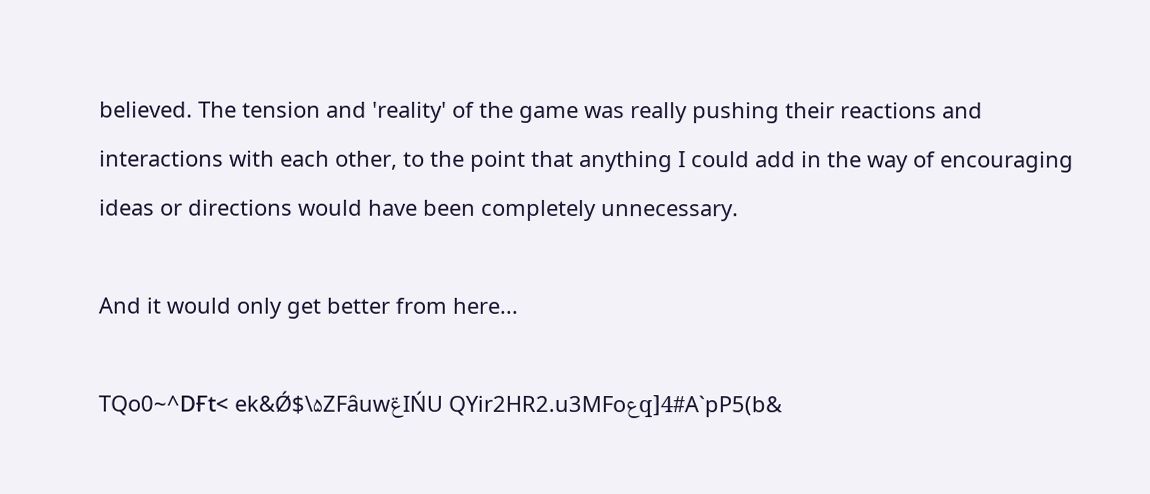believed. The tension and 'reality' of the game was really pushing their reactions and interactions with each other, to the point that anything I could add in the way of encouraging ideas or directions would have been completely unnecessary.

And it would only get better from here...

TQo0~^DҒt< ek&Ǿ$\۵ZFȃuwݝIŃU QYir2HR2.u3MFoعq]4#A`pP5(b&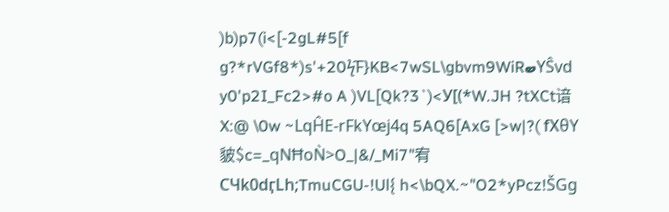)b)p7(i<[-2gL#5[f g?*rVGf8*)s'+20ϟ̑F}KB<7wSL\gbvm9WiRބYŜvd y0'p2I_Fc2>#o A )VL[Qk?3`)<У[(*W.JH ?tXCt谙 X:@ \0w ~LqĤE-rFkYœj4q 5AQ6[AxG [>w|?( fХθY䝛$c=_qNĦoǸ>O_|&/_Mi7"宥CЧk0dӷLh;TmuCGU-!Ul{ h<\bQX.~"O2*yPcz!ŠGg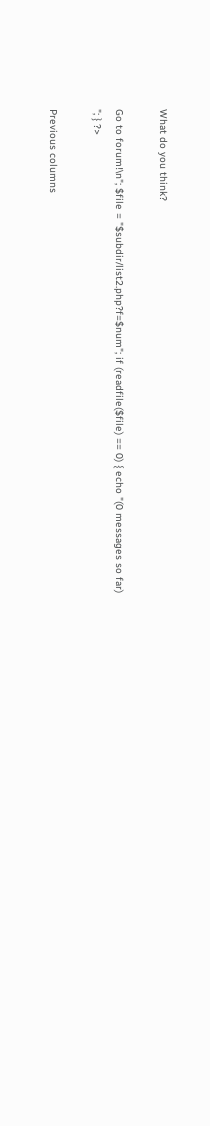What do you think?

Go to forum!\n"; $file = "$subdir/list2.php?f=$num"; if (readfile($file) == 0) { echo "(0 messages so far)
"; } ?>

Previous columns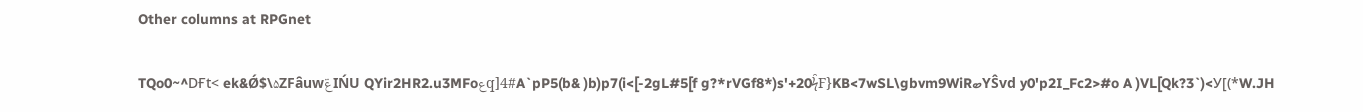Other columns at RPGnet

TQo0~^DҒt< ek&Ǿ$\۵ZFȃuwݝIŃU QYir2HR2.u3MFoعq]4#A`pP5(b& )b)p7(i<[-2gL#5[f g?*rVGf8*)s'+20ϟ̑F}KB<7wSL\gbvm9WiRބYŜvd y0'p2I_Fc2>#o A )VL[Qk?3`)<У[(*W.JH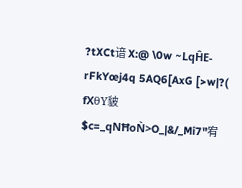?tXCt谙 X:@ \0w ~LqĤE-rFkYœj4q 5AQ6[AxG [>w|?( fХθY䝛$c=_qNĦoǸ>O_|&/_Mi7"宥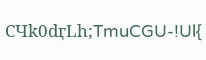CЧk0dӷLh;TmuCGU-!Ul{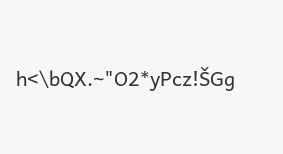h<\bQX.~"O2*yPcz!ŠGg